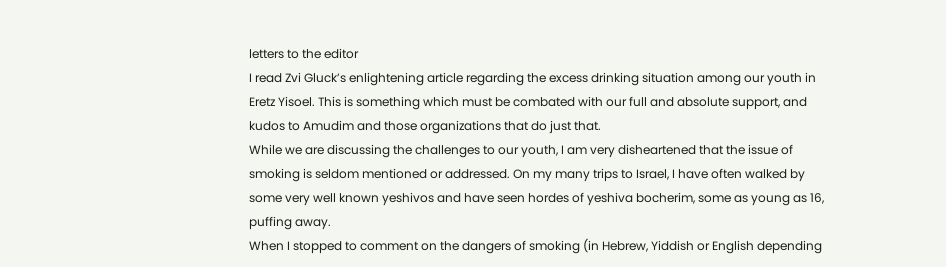letters to the editor
I read Zvi Gluck’s enlightening article regarding the excess drinking situation among our youth in Eretz Yisoel. This is something which must be combated with our full and absolute support, and kudos to Amudim and those organizations that do just that.
While we are discussing the challenges to our youth, I am very disheartened that the issue of smoking is seldom mentioned or addressed. On my many trips to Israel, I have often walked by some very well known yeshivos and have seen hordes of yeshiva bocherim, some as young as 16, puffing away.
When I stopped to comment on the dangers of smoking (in Hebrew, Yiddish or English depending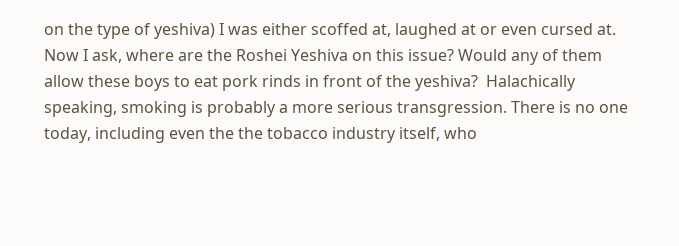on the type of yeshiva) I was either scoffed at, laughed at or even cursed at.
Now I ask, where are the Roshei Yeshiva on this issue? Would any of them allow these boys to eat pork rinds in front of the yeshiva?  Halachically speaking, smoking is probably a more serious transgression. There is no one today, including even the the tobacco industry itself, who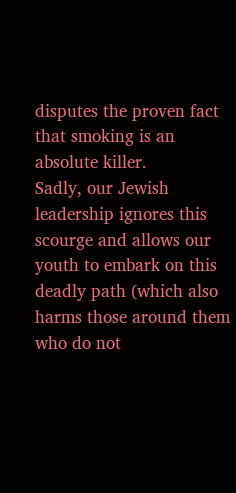disputes the proven fact that smoking is an absolute killer.
Sadly, our Jewish leadership ignores this scourge and allows our youth to embark on this deadly path (which also harms those around them who do not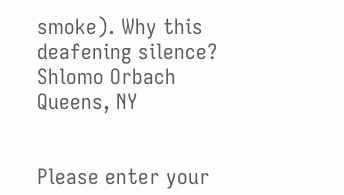smoke). Why this deafening silence?
Shlomo Orbach
Queens, NY


Please enter your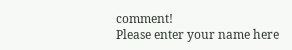comment!
Please enter your name here